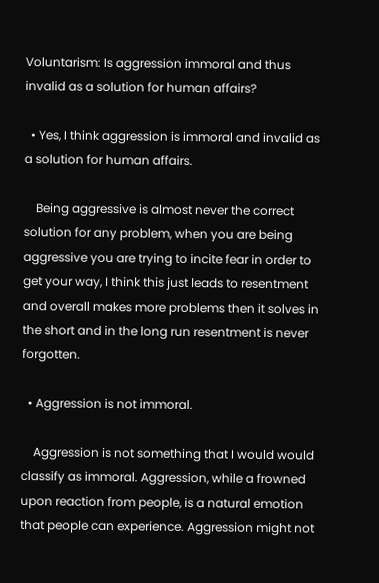Voluntarism: Is aggression immoral and thus invalid as a solution for human affairs?

  • Yes, I think aggression is immoral and invalid as a solution for human affairs.

    Being aggressive is almost never the correct solution for any problem, when you are being aggressive you are trying to incite fear in order to get your way, I think this just leads to resentment and overall makes more problems then it solves in the short and in the long run resentment is never forgotten.

  • Aggression is not immoral.

    Aggression is not something that I would would classify as immoral. Aggression, while a frowned upon reaction from people, is a natural emotion that people can experience. Aggression might not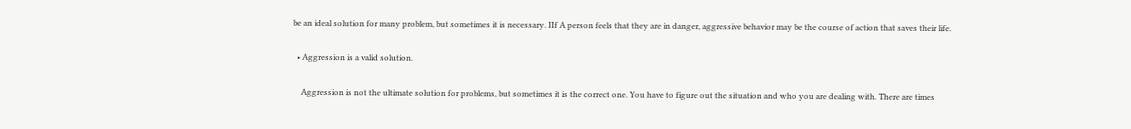be an ideal solution for many problem, but sometimes it is necessary. IIf A person feels that they are in danger, aggressive behavior may be the course of action that saves their life.

  • Aggression is a valid solution.

    Aggression is not the ultimate solution for problems, but sometimes it is the correct one. You have to figure out the situation and who you are dealing with. There are times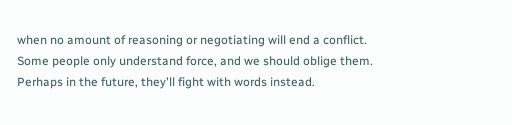when no amount of reasoning or negotiating will end a conflict. Some people only understand force, and we should oblige them. Perhaps in the future, they'll fight with words instead.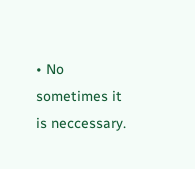• No sometimes it is neccessary.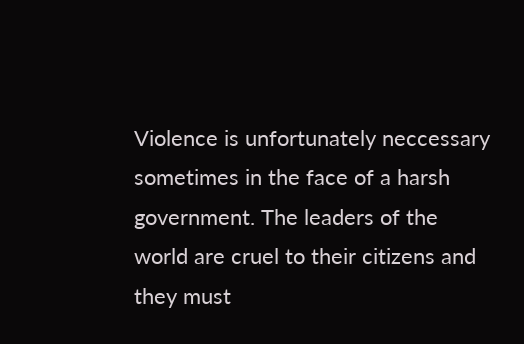Violence is unfortunately neccessary sometimes in the face of a harsh government. The leaders of the world are cruel to their citizens and they must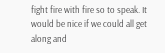fight fire with fire so to speak. It would be nice if we could all get along and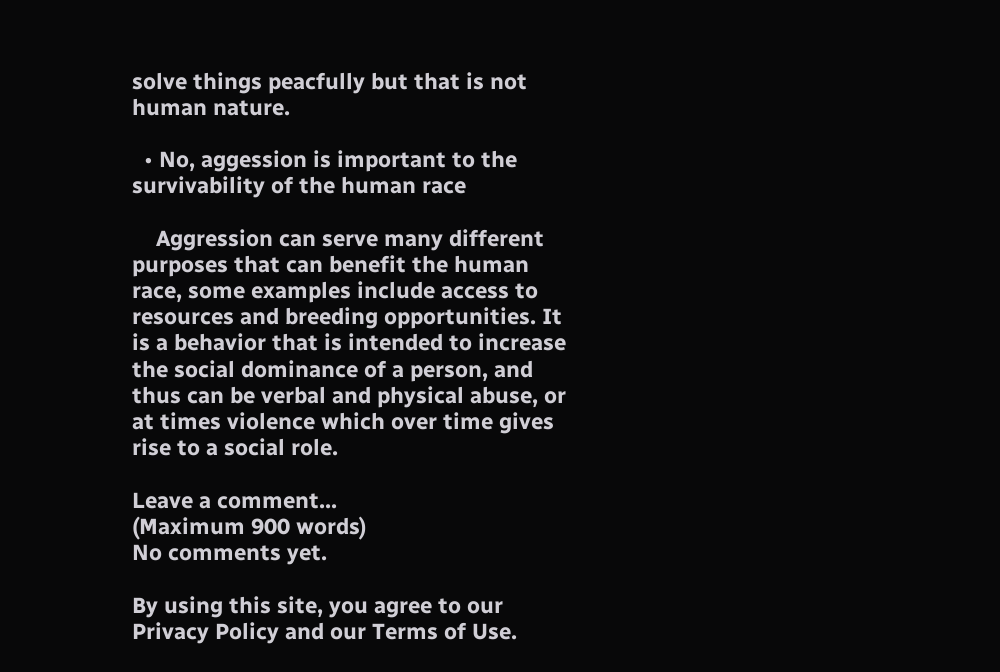solve things peacfully but that is not human nature.

  • No, aggession is important to the survivability of the human race

    Aggression can serve many different purposes that can benefit the human race, some examples include access to resources and breeding opportunities. It is a behavior that is intended to increase the social dominance of a person, and thus can be verbal and physical abuse, or at times violence which over time gives rise to a social role.

Leave a comment...
(Maximum 900 words)
No comments yet.

By using this site, you agree to our Privacy Policy and our Terms of Use.